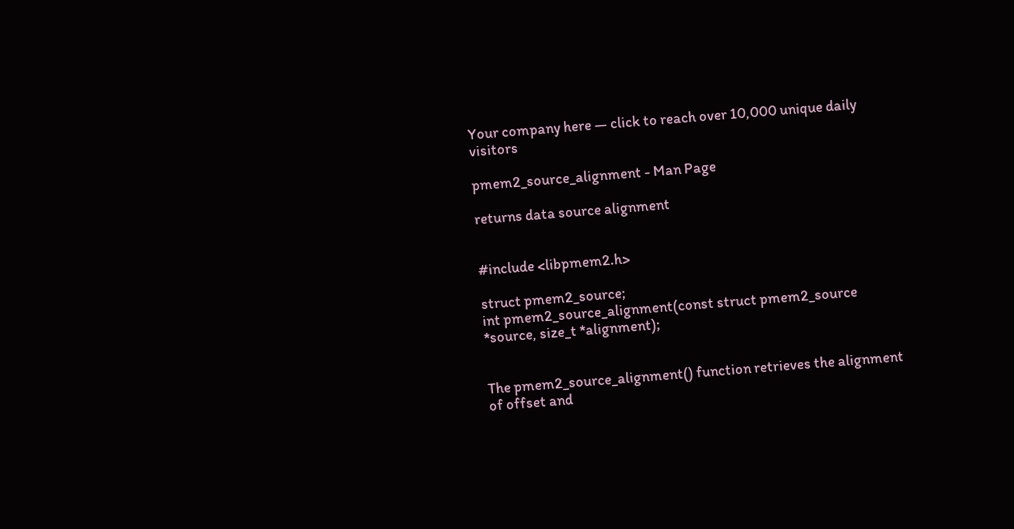Your company here — click to reach over 10,000 unique daily visitors

pmem2_source_alignment - Man Page

returns data source alignment


#include <libpmem2.h>

struct pmem2_source;
int pmem2_source_alignment(const struct pmem2_source *source, size_t *alignment);


The pmem2_source_alignment() function retrieves the alignment of offset and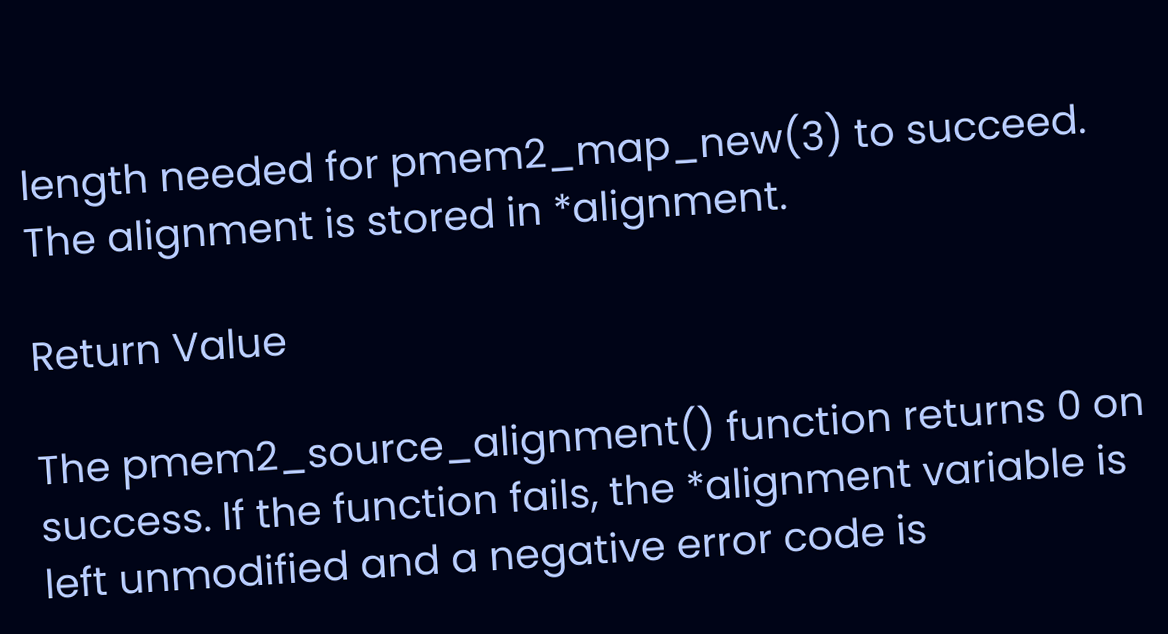length needed for pmem2_map_new(3) to succeed. The alignment is stored in *alignment.

Return Value

The pmem2_source_alignment() function returns 0 on success. If the function fails, the *alignment variable is left unmodified and a negative error code is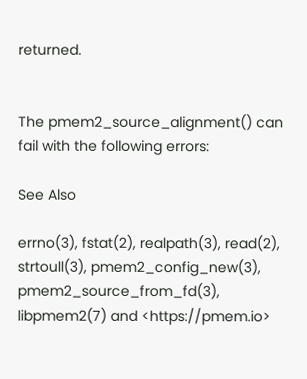returned.


The pmem2_source_alignment() can fail with the following errors:

See Also

errno(3), fstat(2), realpath(3), read(2), strtoull(3), pmem2_config_new(3), pmem2_source_from_fd(3), libpmem2(7) and <https://pmem.io>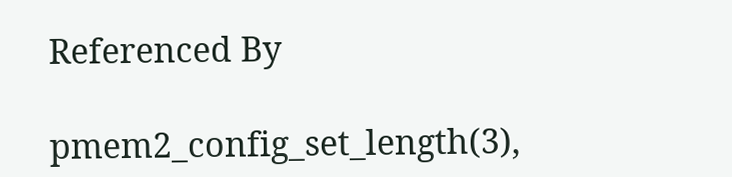Referenced By

pmem2_config_set_length(3),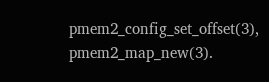pmem2_config_set_offset(3), pmem2_map_new(3).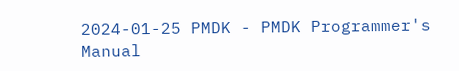2024-01-25 PMDK - PMDK Programmer's Manual